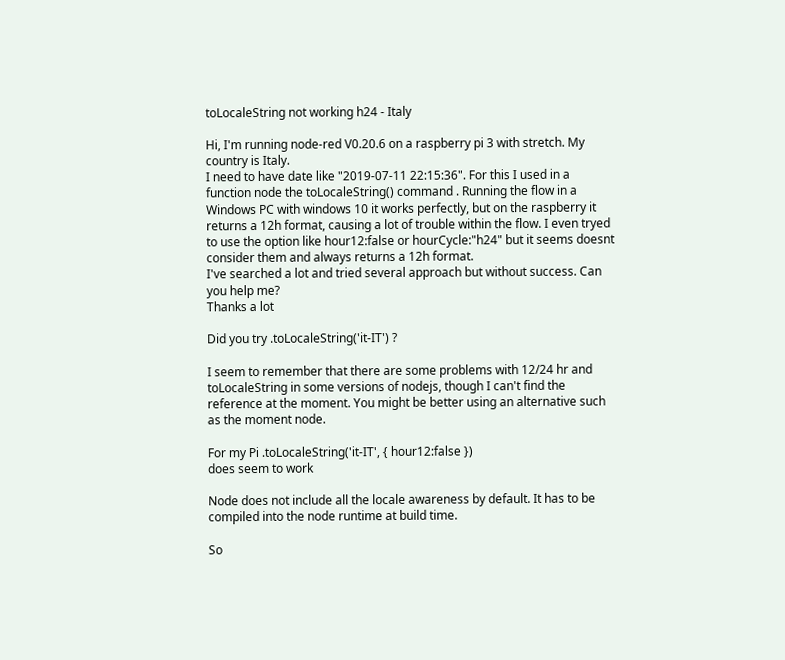toLocaleString not working h24 - Italy

Hi, I'm running node-red V0.20.6 on a raspberry pi 3 with stretch. My country is Italy.
I need to have date like "2019-07-11 22:15:36". For this I used in a function node the toLocaleString() command . Running the flow in a Windows PC with windows 10 it works perfectly, but on the raspberry it returns a 12h format, causing a lot of trouble within the flow. I even tryed to use the option like hour12:false or hourCycle:"h24" but it seems doesnt consider them and always returns a 12h format.
I've searched a lot and tried several approach but without success. Can you help me?
Thanks a lot

Did you try .toLocaleString('it-IT') ?

I seem to remember that there are some problems with 12/24 hr and toLocaleString in some versions of nodejs, though I can't find the reference at the moment. You might be better using an alternative such as the moment node.

For my Pi .toLocaleString('it-IT', { hour12:false })
does seem to work

Node does not include all the locale awareness by default. It has to be compiled into the node runtime at build time.

So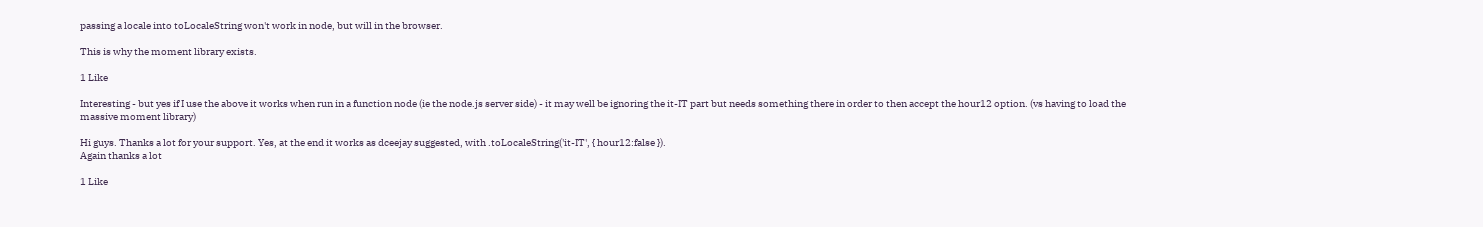passing a locale into toLocaleString won't work in node, but will in the browser.

This is why the moment library exists.

1 Like

Interesting - but yes if I use the above it works when run in a function node (ie the node.js server side) - it may well be ignoring the it-IT part but needs something there in order to then accept the hour12 option. (vs having to load the massive moment library)

Hi guys. Thanks a lot for your support. Yes, at the end it works as dceejay suggested, with .toLocaleString('it-IT', { hour12:false }).
Again thanks a lot

1 Like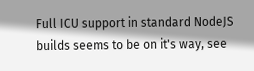Full ICU support in standard NodeJS builds seems to be on it's way, see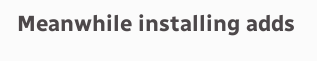Meanwhile installing adds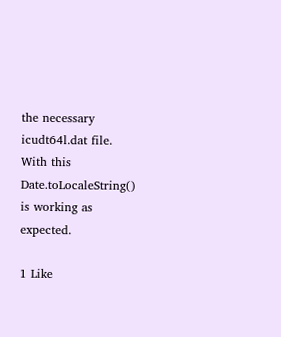the necessary icudt64l.dat file. With this Date.toLocaleString() is working as expected.

1 Like